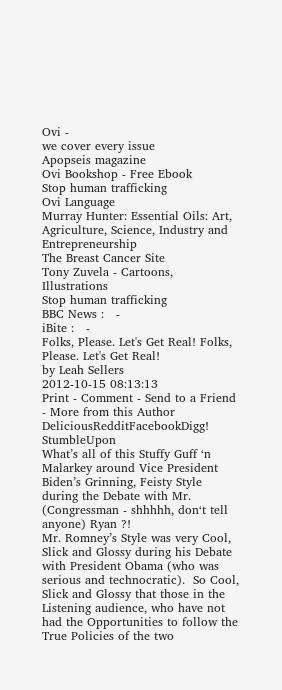Ovi -
we cover every issue
Apopseis magazine
Ovi Bookshop - Free Ebook
Stop human trafficking
Ovi Language
Murray Hunter: Essential Oils: Art, Agriculture, Science, Industry and Entrepreneurship
The Breast Cancer Site
Tony Zuvela - Cartoons, Illustrations
Stop human trafficking
BBC News :   -
iBite :   -
Folks, Please. Let's Get Real! Folks, Please. Let's Get Real!
by Leah Sellers
2012-10-15 08:13:13
Print - Comment - Send to a Friend - More from this Author
DeliciousRedditFacebookDigg! StumbleUpon
What’s all of this Stuffy Guff ‘n Malarkey around Vice President Biden’s Grinning, Feisty Style during the Debate with Mr. (Congressman - shhhhh, don‘t tell anyone) Ryan ?!
Mr. Romney’s Style was very Cool, Slick and Glossy during his Debate with President Obama (who was serious and technocratic).  So Cool, Slick and Glossy that those in the Listening audience, who have not had the Opportunities to follow the True Policies of the two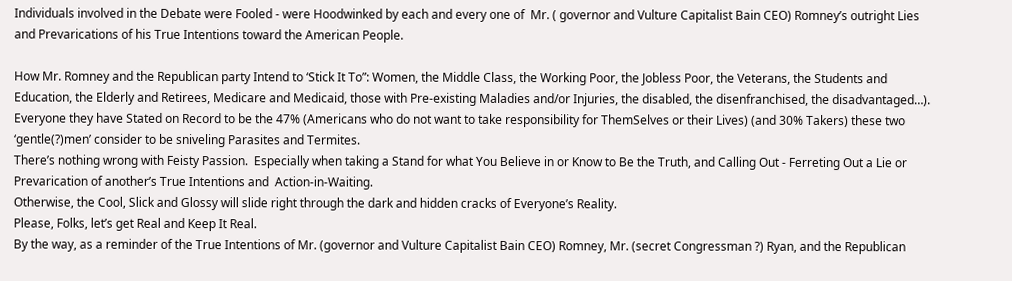Individuals involved in the Debate were Fooled - were Hoodwinked by each and every one of  Mr. ( governor and Vulture Capitalist Bain CEO) Romney’s outright Lies and Prevarications of his True Intentions toward the American People.

How Mr. Romney and the Republican party Intend to ‘Stick It To”: Women, the Middle Class, the Working Poor, the Jobless Poor, the Veterans, the Students and Education, the Elderly and Retirees, Medicare and Medicaid, those with Pre-existing Maladies and/or Injuries, the disabled, the disenfranchised, the disadvantaged…).  Everyone they have Stated on Record to be the 47% (Americans who do not want to take responsibility for ThemSelves or their Lives) (and 30% Takers) these two ‘gentle(?)men’ consider to be sniveling Parasites and Termites.
There’s nothing wrong with Feisty Passion.  Especially when taking a Stand for what You Believe in or Know to Be the Truth, and Calling Out - Ferreting Out a Lie or Prevarication of another’s True Intentions and  Action-in-Waiting.
Otherwise, the Cool, Slick and Glossy will slide right through the dark and hidden cracks of Everyone’s Reality.
Please, Folks, let’s get Real and Keep It Real.
By the way, as a reminder of the True Intentions of Mr. (governor and Vulture Capitalist Bain CEO) Romney, Mr. (secret Congressman ?) Ryan, and the Republican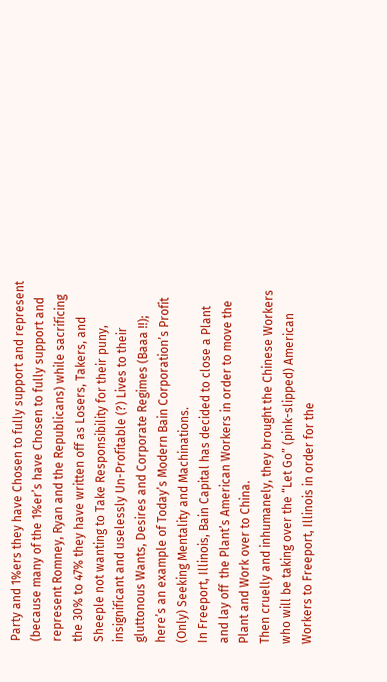Party and 1%ers they have Chosen to fully support and represent (because many of the 1%er’s have Chosen to fully support and represent Romney, Ryan and the Republicans) while sacrificing the 30% to 47% they have written off as Losers, Takers, and Sheeple not wanting to Take Responsibility for their puny, insignificant and uselessly Un-Profitable (?) Lives to their gluttonous Wants, Desires and Corporate Regimes (Baaa !!); here’s an example of Today’s Modern Bain Corporation’s Profit (Only) Seeking Mentality and Machinations.
In Freeport, Illinois, Bain Capital has decided to close a Plant and lay off  the Plant’s American Workers in order to move the Plant and Work over to China.
Then cruelly and inhumanely, they brought the Chinese Workers who will be taking over the “Let Go” (pink-slipped) American Workers to Freeport, Illinois in order for the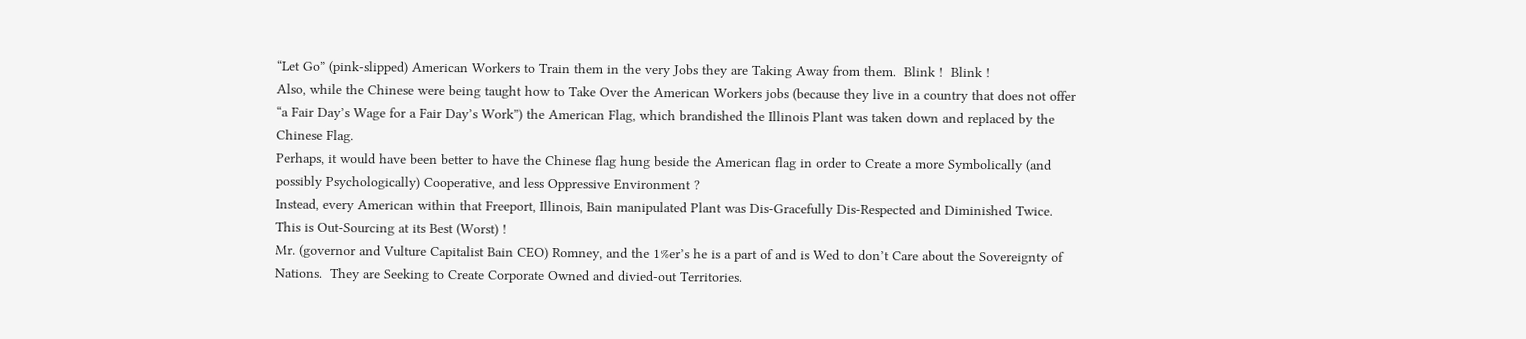“Let Go” (pink-slipped) American Workers to Train them in the very Jobs they are Taking Away from them.  Blink !  Blink !
Also, while the Chinese were being taught how to Take Over the American Workers jobs (because they live in a country that does not offer “a Fair Day’s Wage for a Fair Day’s Work”) the American Flag, which brandished the Illinois Plant was taken down and replaced by the Chinese Flag.
Perhaps, it would have been better to have the Chinese flag hung beside the American flag in order to Create a more Symbolically (and possibly Psychologically) Cooperative, and less Oppressive Environment ?
Instead, every American within that Freeport, Illinois, Bain manipulated Plant was Dis-Gracefully Dis-Respected and Diminished Twice.
This is Out-Sourcing at its Best (Worst) !
Mr. (governor and Vulture Capitalist Bain CEO) Romney, and the 1%er’s he is a part of and is Wed to don’t Care about the Sovereignty of Nations.  They are Seeking to Create Corporate Owned and divied-out Territories.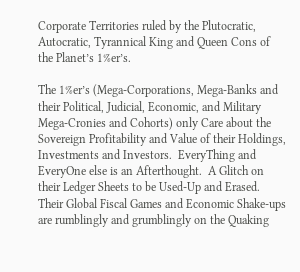Corporate Territories ruled by the Plutocratic, Autocratic, Tyrannical King and Queen Cons of the Planet’s 1%er’s.

The 1%er’s (Mega-Corporations, Mega-Banks and their Political, Judicial, Economic, and Military Mega-Cronies and Cohorts) only Care about the Sovereign Profitability and Value of their Holdings, Investments and Investors.  EveryThing and EveryOne else is an Afterthought.  A Glitch on their Ledger Sheets to be Used-Up and Erased.
Their Global Fiscal Games and Economic Shake-ups are rumblingly and grumblingly on the Quaking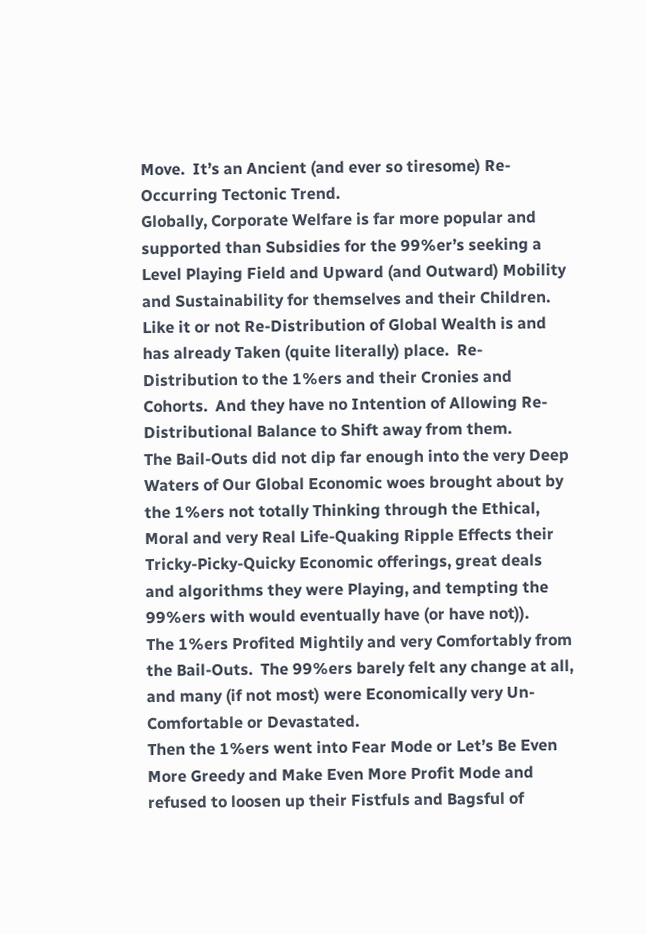Move.  It’s an Ancient (and ever so tiresome) Re-Occurring Tectonic Trend.
Globally, Corporate Welfare is far more popular and supported than Subsidies for the 99%er’s seeking a Level Playing Field and Upward (and Outward) Mobility and Sustainability for themselves and their Children.
Like it or not Re-Distribution of Global Wealth is and has already Taken (quite literally) place.  Re-Distribution to the 1%ers and their Cronies and Cohorts.  And they have no Intention of Allowing Re-Distributional Balance to Shift away from them.
The Bail-Outs did not dip far enough into the very Deep Waters of Our Global Economic woes brought about by the 1%ers not totally Thinking through the Ethical, Moral and very Real Life-Quaking Ripple Effects their Tricky-Picky-Quicky Economic offerings, great deals and algorithms they were Playing, and tempting the 99%ers with would eventually have (or have not)).
The 1%ers Profited Mightily and very Comfortably from the Bail-Outs.  The 99%ers barely felt any change at all, and many (if not most) were Economically very Un-Comfortable or Devastated.
Then the 1%ers went into Fear Mode or Let’s Be Even More Greedy and Make Even More Profit Mode and refused to loosen up their Fistfuls and Bagsful of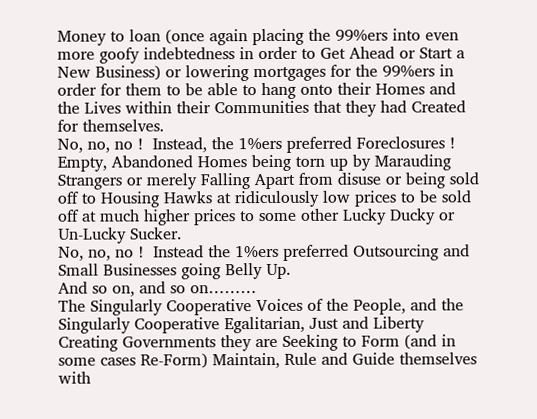Money to loan (once again placing the 99%ers into even more goofy indebtedness in order to Get Ahead or Start a New Business) or lowering mortgages for the 99%ers in order for them to be able to hang onto their Homes and the Lives within their Communities that they had Created for themselves.
No, no, no !  Instead, the 1%ers preferred Foreclosures !  Empty, Abandoned Homes being torn up by Marauding Strangers or merely Falling Apart from disuse or being sold off to Housing Hawks at ridiculously low prices to be sold off at much higher prices to some other Lucky Ducky or Un-Lucky Sucker.
No, no, no !  Instead the 1%ers preferred Outsourcing and Small Businesses going Belly Up.
And so on, and so on………
The Singularly Cooperative Voices of the People, and the Singularly Cooperative Egalitarian, Just and Liberty Creating Governments they are Seeking to Form (and in some cases Re-Form) Maintain, Rule and Guide themselves with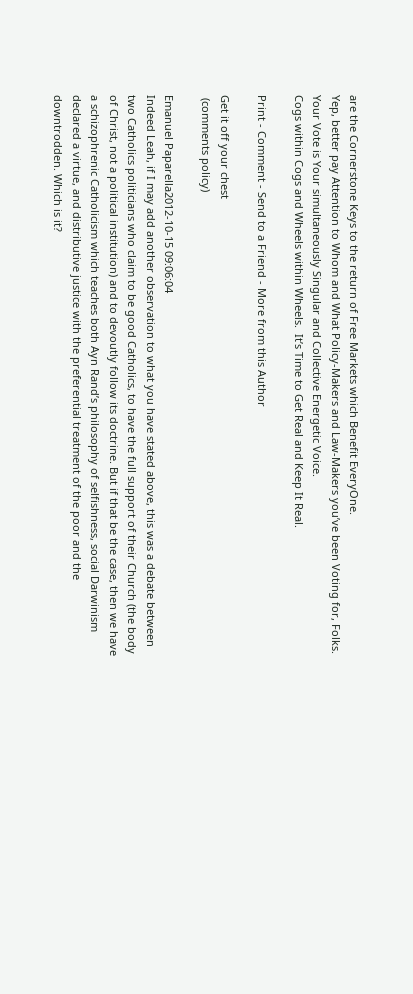are the Cornerstone Keys to the return of Free Markets which Benefit EveryOne.
Yep, better pay Attention to Whom and What Policy-Makers and Law-Makers you’ve been Voting for, Folks.  Your Vote is Your simultaneously Singular and Collective Energetic Voice.
Cogs within Cogs and Wheels within Wheels.  It’s Time to Get Real and Keep It Real.

Print - Comment - Send to a Friend - More from this Author

Get it off your chest
 (comments policy)

Emanuel Paparella2012-10-15 09:06:04
Indeed Leah, if I may add another observation to what you have stated above, this was a debate between two Catholics politicians who claim to be good Catholics, to have the full support of their Church (the body of Christ, not a political institution) and to devoutly follow its doctrine. But if that be the case, then we have a schizophrenic Catholicism which teaches both Ayn Rand’s philosophy of selfishness, social Darwinism declared a virtue, and distributive justice with the preferential treatment of the poor and the downtrodden. Which is it?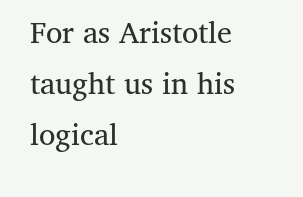For as Aristotle taught us in his logical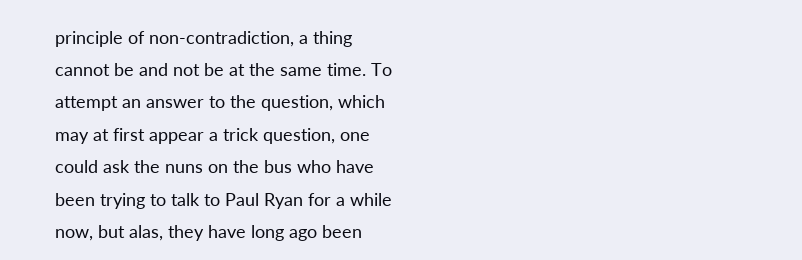principle of non-contradiction, a thing cannot be and not be at the same time. To attempt an answer to the question, which may at first appear a trick question, one could ask the nuns on the bus who have been trying to talk to Paul Ryan for a while now, but alas, they have long ago been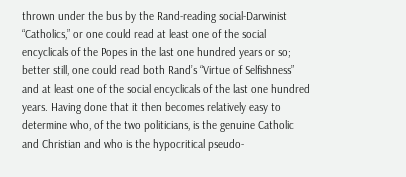thrown under the bus by the Rand-reading social-Darwinist “Catholics,” or one could read at least one of the social encyclicals of the Popes in the last one hundred years or so; better still, one could read both Rand’s “Virtue of Selfishness” and at least one of the social encyclicals of the last one hundred years. Having done that it then becomes relatively easy to determine who, of the two politicians, is the genuine Catholic and Christian and who is the hypocritical pseudo-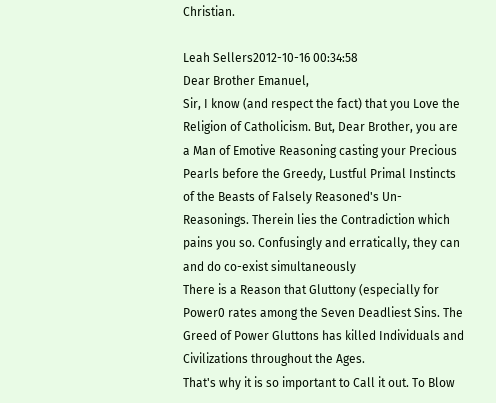Christian.

Leah Sellers2012-10-16 00:34:58
Dear Brother Emanuel,
Sir, I know (and respect the fact) that you Love the Religion of Catholicism. But, Dear Brother, you are a Man of Emotive Reasoning casting your Precious Pearls before the Greedy, Lustful Primal Instincts of the Beasts of Falsely Reasoned's Un-Reasonings. Therein lies the Contradiction which pains you so. Confusingly and erratically, they can and do co-exist simultaneously
There is a Reason that Gluttony (especially for Power0 rates among the Seven Deadliest Sins. The Greed of Power Gluttons has killed Individuals and Civilizations throughout the Ages.
That's why it is so important to Call it out. To Blow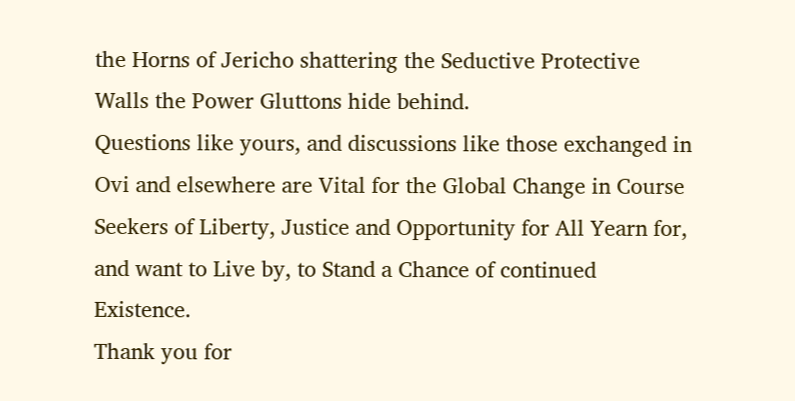the Horns of Jericho shattering the Seductive Protective Walls the Power Gluttons hide behind.
Questions like yours, and discussions like those exchanged in Ovi and elsewhere are Vital for the Global Change in Course Seekers of Liberty, Justice and Opportunity for All Yearn for, and want to Live by, to Stand a Chance of continued Existence.
Thank you for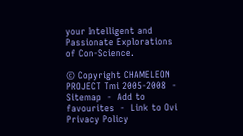your Intelligent and Passionate Explorations of Con-Science.

© Copyright CHAMELEON PROJECT Tmi 2005-2008  -  Sitemap  -  Add to favourites  -  Link to Ovi
Privacy Policy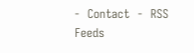-  Contact  -  RSS Feeds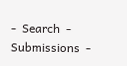-  Search  -  Submissions  -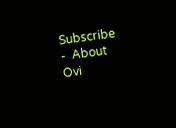Subscribe  -  About Ovi